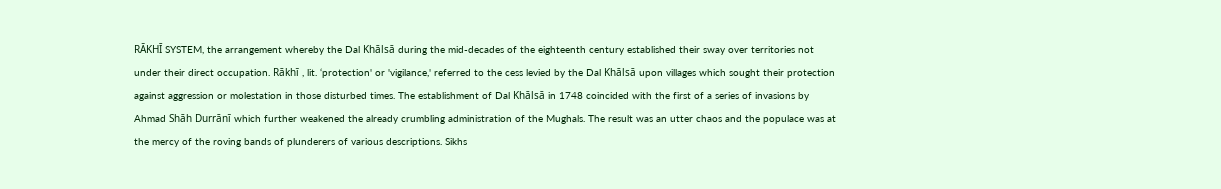RĀKHĪ SYSTEM, the arrangement whereby the Dal Khālsā during the mid-decades of the eighteenth century established their sway over territories not under their direct occupation. Rākhī , lit. ‘protection' or 'vigilance,' referred to the cess levied by the Dal Khālsā upon villages which sought their protection against aggression or molestation in those disturbed times. The establishment of Dal Khālsā in 1748 coincided with the first of a series of invasions by Ahmad Shāh Durrānī which further weakened the already crumbling administration of the Mughals. The result was an utter chaos and the populace was at the mercy of the roving bands of plunderers of various descriptions. Sikhs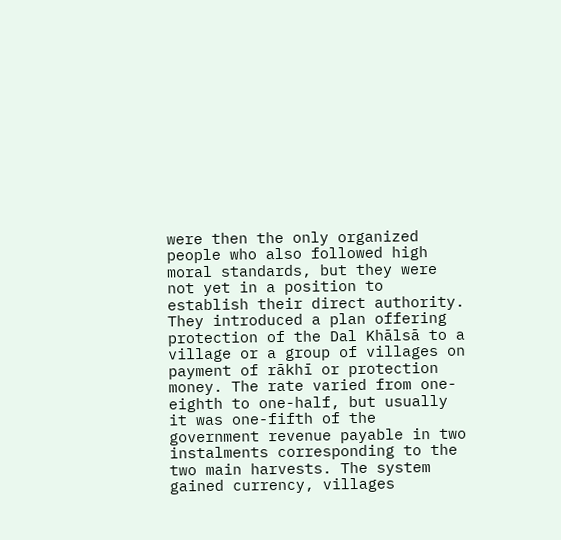were then the only organized people who also followed high moral standards, but they were not yet in a position to establish their direct authority. They introduced a plan offering protection of the Dal Khālsā to a village or a group of villages on payment of rākhī or protection money. The rate varied from one-eighth to one-half, but usually it was one-fifth of the government revenue payable in two instalments corresponding to the two main harvests. The system gained currency, villages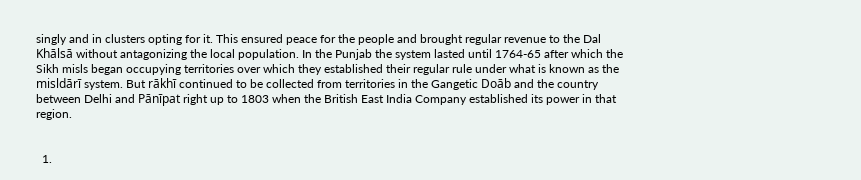singly and in clusters opting for it. This ensured peace for the people and brought regular revenue to the Dal Khālsā without antagonizing the local population. In the Punjab the system lasted until 1764-65 after which the Sikh misls began occupying territories over which they established their regular rule under what is known as the misldārī system. But rākhī continued to be collected from territories in the Gangetic Doāb and the country between Delhi and Pānīpat right up to 1803 when the British East India Company established its power in that region.


  1.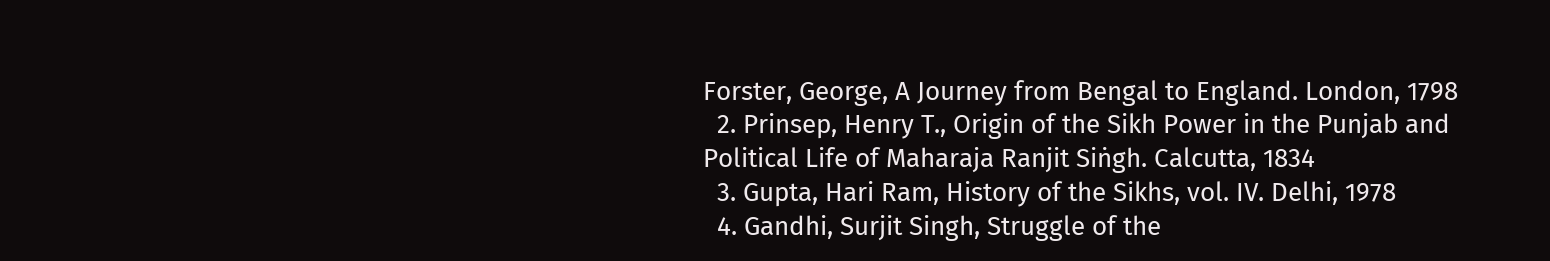Forster, George, A Journey from Bengal to England. London, 1798
  2. Prinsep, Henry T., Origin of the Sikh Power in the Punjab and Political Life of Maharaja Ranjit Siṅgh. Calcutta, 1834
  3. Gupta, Hari Ram, History of the Sikhs, vol. IV. Delhi, 1978
  4. Gandhi, Surjit Singh, Struggle of the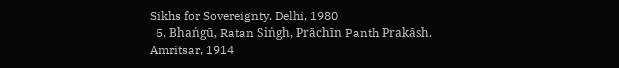Sikhs for Sovereignty. Delhi, 1980
  5. Bhaṅgū, Ratan Siṅgh, Prāchīn Panth Prakāsh. Amritsar, 1914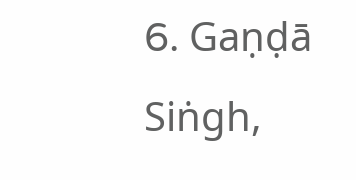6. Gaṇḍā Siṅgh,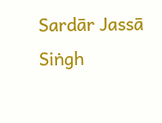Sardār Jassā Siṅgh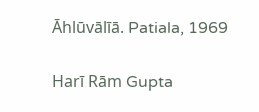Āhlūvālīā. Patiala, 1969

Harī Rām Gupta